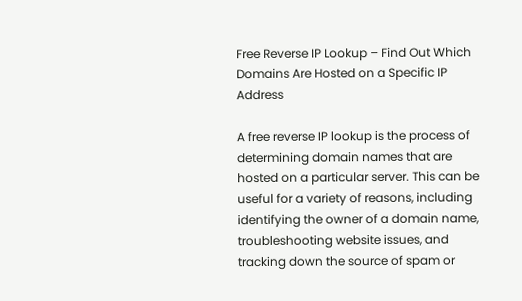Free Reverse IP Lookup – Find Out Which Domains Are Hosted on a Specific IP Address

A free reverse IP lookup is the process of determining domain names that are hosted on a particular server. This can be useful for a variety of reasons, including identifying the owner of a domain name, troubleshooting website issues, and tracking down the source of spam or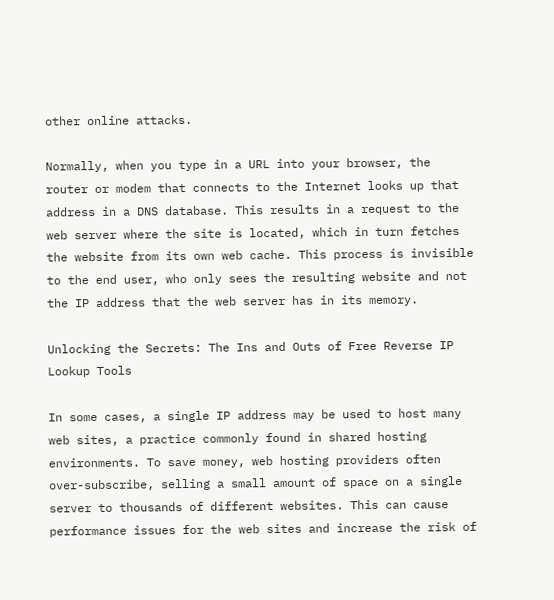other online attacks.

Normally, when you type in a URL into your browser, the router or modem that connects to the Internet looks up that address in a DNS database. This results in a request to the web server where the site is located, which in turn fetches the website from its own web cache. This process is invisible to the end user, who only sees the resulting website and not the IP address that the web server has in its memory.

Unlocking the Secrets: The Ins and Outs of Free Reverse IP Lookup Tools

In some cases, a single IP address may be used to host many web sites, a practice commonly found in shared hosting environments. To save money, web hosting providers often over-subscribe, selling a small amount of space on a single server to thousands of different websites. This can cause performance issues for the web sites and increase the risk of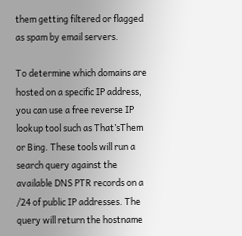them getting filtered or flagged as spam by email servers.

To determine which domains are hosted on a specific IP address, you can use a free reverse IP lookup tool such as That’sThem or Bing. These tools will run a search query against the available DNS PTR records on a /24 of public IP addresses. The query will return the hostname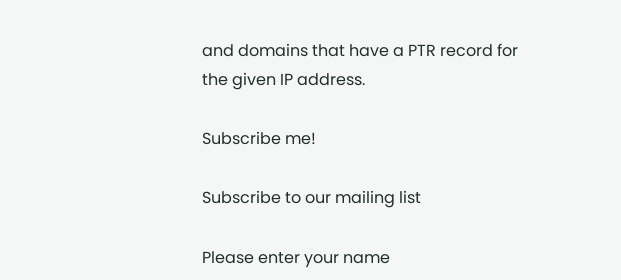and domains that have a PTR record for the given IP address.

Subscribe me!

Subscribe to our mailing list

Please enter your name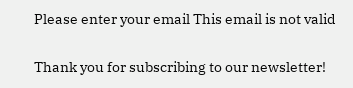Please enter your email This email is not valid

Thank you for subscribing to our newsletter!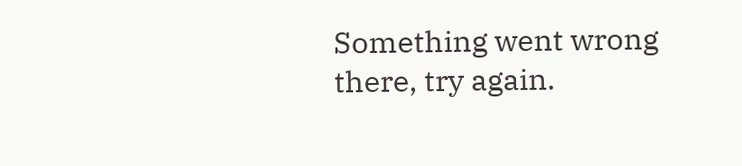Something went wrong there, try again.